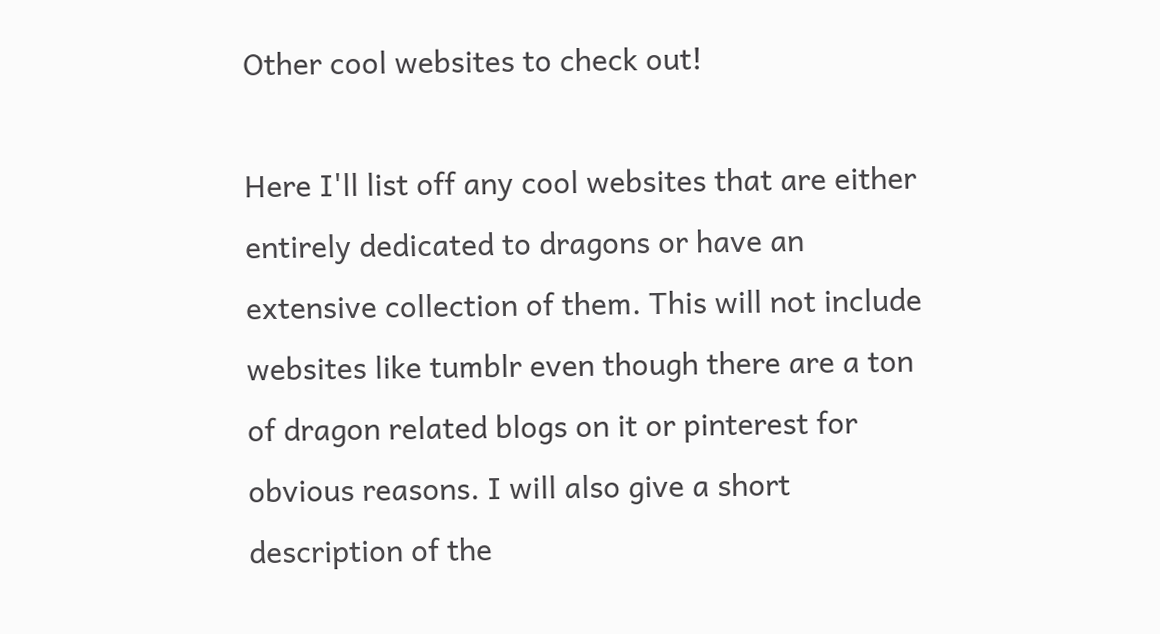Other cool websites to check out!

Here I'll list off any cool websites that are either entirely dedicated to dragons or have an extensive collection of them. This will not include websites like tumblr even though there are a ton of dragon related blogs on it or pinterest for obvious reasons. I will also give a short description of the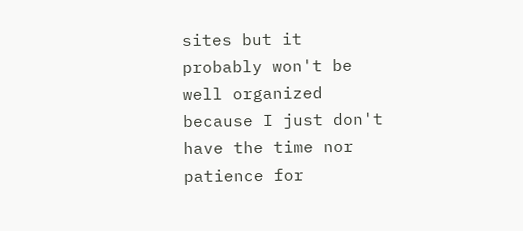sites but it probably won't be well organized because I just don't have the time nor patience for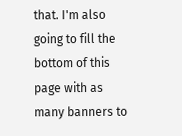that. I'm also going to fill the bottom of this page with as many banners to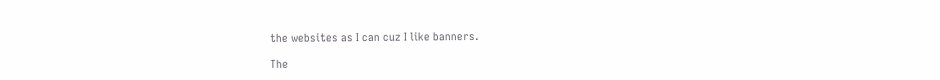the websites as I can cuz I like banners.

The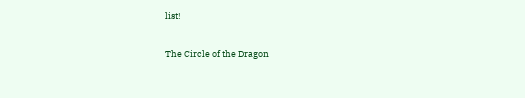list!

The Circle of the Dragon